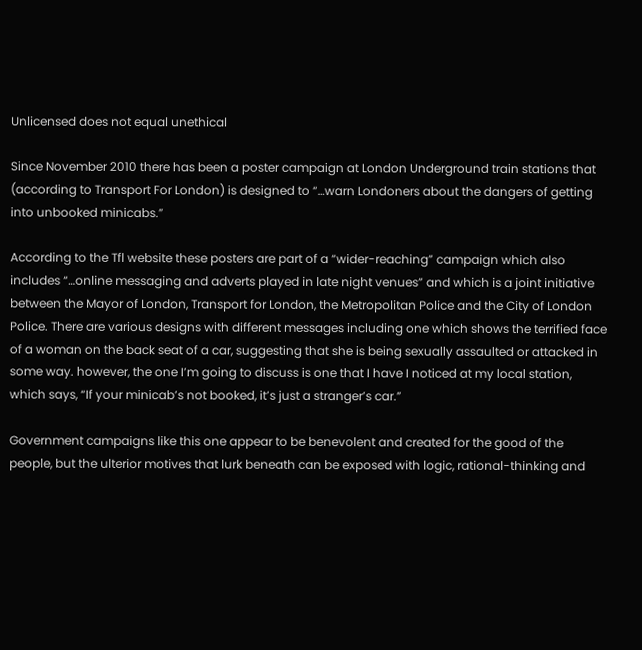Unlicensed does not equal unethical

Since November 2010 there has been a poster campaign at London Underground train stations that (according to Transport For London) is designed to “…warn Londoners about the dangers of getting into unbooked minicabs.”

According to the Tfl website these posters are part of a “wider-reaching” campaign which also includes “…online messaging and adverts played in late night venues” and which is a joint initiative between the Mayor of London, Transport for London, the Metropolitan Police and the City of London Police. There are various designs with different messages including one which shows the terrified face of a woman on the back seat of a car, suggesting that she is being sexually assaulted or attacked in some way. however, the one I’m going to discuss is one that I have I noticed at my local station, which says, “If your minicab’s not booked, it’s just a stranger’s car.”

Government campaigns like this one appear to be benevolent and created for the good of the people, but the ulterior motives that lurk beneath can be exposed with logic, rational-thinking and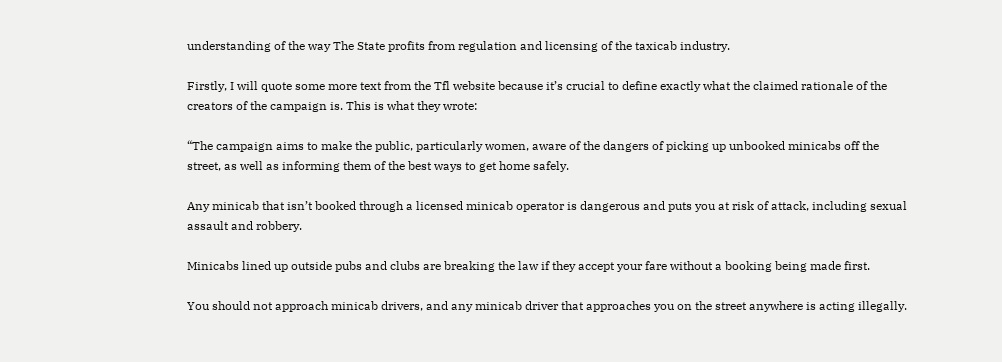understanding of the way The State profits from regulation and licensing of the taxicab industry.

Firstly, I will quote some more text from the Tfl website because it’s crucial to define exactly what the claimed rationale of the creators of the campaign is. This is what they wrote:

“The campaign aims to make the public, particularly women, aware of the dangers of picking up unbooked minicabs off the street, as well as informing them of the best ways to get home safely.

Any minicab that isn’t booked through a licensed minicab operator is dangerous and puts you at risk of attack, including sexual assault and robbery.

Minicabs lined up outside pubs and clubs are breaking the law if they accept your fare without a booking being made first.

You should not approach minicab drivers, and any minicab driver that approaches you on the street anywhere is acting illegally.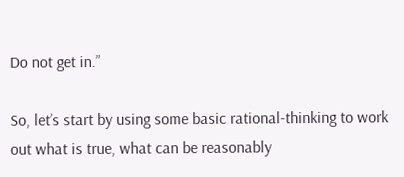Do not get in.”

So, let’s start by using some basic rational-thinking to work out what is true, what can be reasonably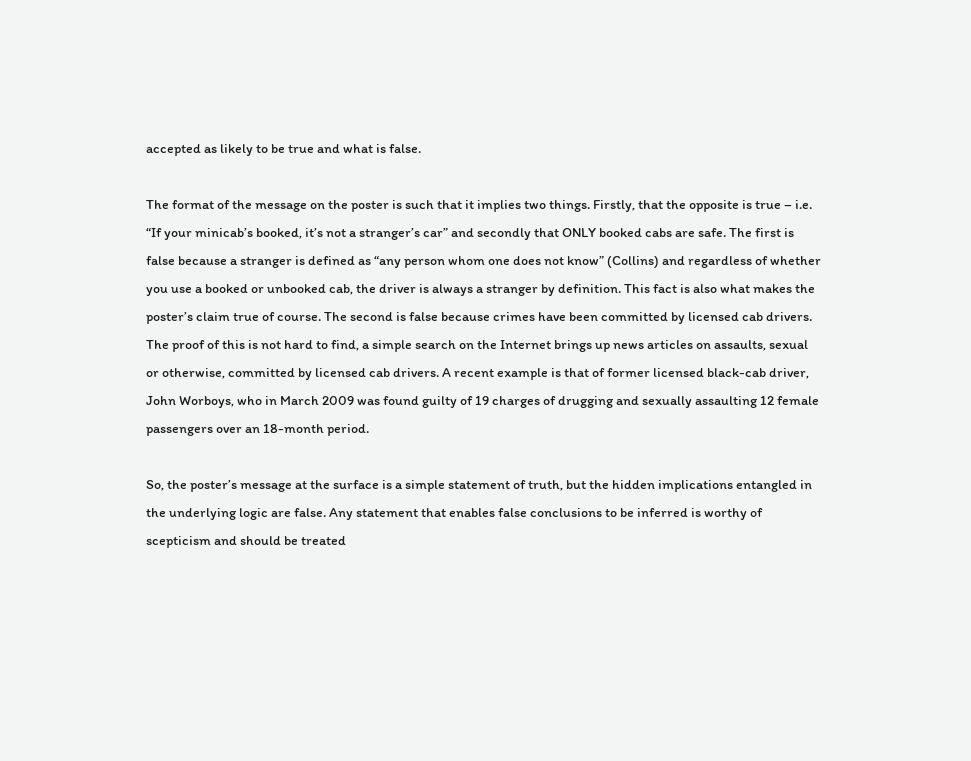accepted as likely to be true and what is false.

The format of the message on the poster is such that it implies two things. Firstly, that the opposite is true – i.e. “If your minicab’s booked, it’s not a stranger’s car” and secondly that ONLY booked cabs are safe. The first is false because a stranger is defined as “any person whom one does not know” (Collins) and regardless of whether you use a booked or unbooked cab, the driver is always a stranger by definition. This fact is also what makes the poster’s claim true of course. The second is false because crimes have been committed by licensed cab drivers. The proof of this is not hard to find, a simple search on the Internet brings up news articles on assaults, sexual or otherwise, committed by licensed cab drivers. A recent example is that of former licensed black-cab driver, John Worboys, who in March 2009 was found guilty of 19 charges of drugging and sexually assaulting 12 female passengers over an 18-month period.

So, the poster’s message at the surface is a simple statement of truth, but the hidden implications entangled in the underlying logic are false. Any statement that enables false conclusions to be inferred is worthy of scepticism and should be treated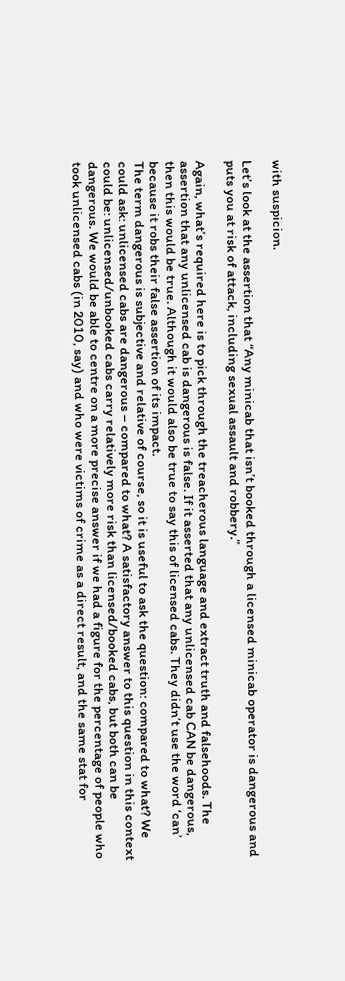with suspicion.

Let’s look at the assertion that “Any minicab that isn’t booked through a licensed minicab operator is dangerous and puts you at risk of attack, including sexual assault and robbery.”

Again, what’s required here is to pick through the treacherous language and extract truth and falsehoods. The assertion that any unlicensed cab is dangerous is false. If it asserted that any unlicensed cab CAN be dangerous, then this would be true. Although it would also be true to say this of licensed cabs. They didn’t use the word ‘can’ because it robs their false assertion of its impact.
The term dangerous is subjective and relative of course, so it is useful to ask the question: compared to what? We could ask: unlicensed cabs are dangerous – compared to what? A satisfactory answer to this question in this context could be: unlicensed/unbooked cabs carry relatively more risk than licensed/booked cabs, but both can be dangerous. We would be able to centre on a more precise answer if we had a figure for the percentage of people who took unlicensed cabs (in 2010, say) and who were victims of crime as a direct result, and the same stat for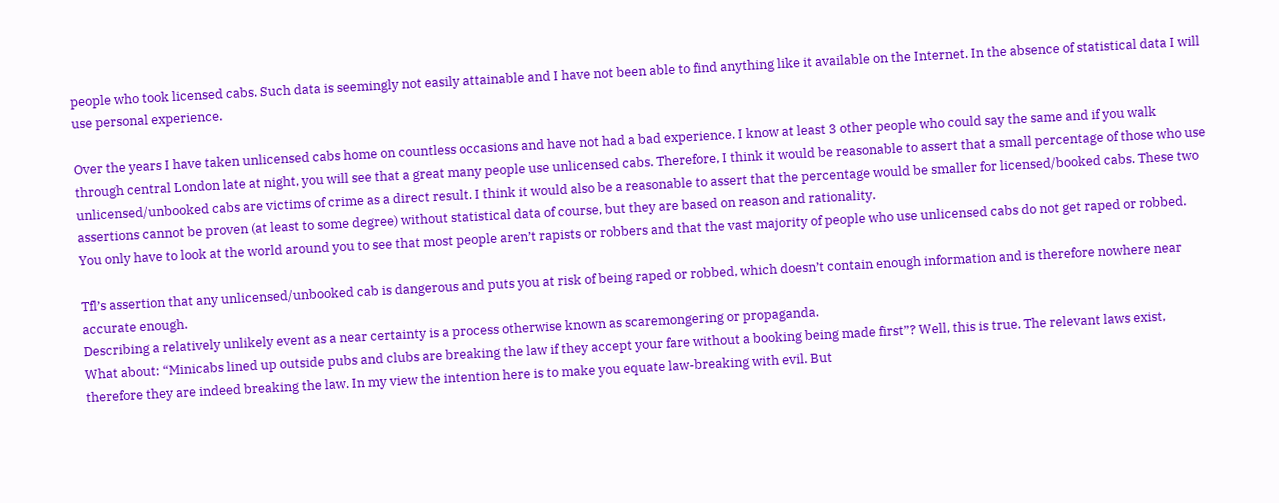people who took licensed cabs. Such data is seemingly not easily attainable and I have not been able to find anything like it available on the Internet. In the absence of statistical data I will use personal experience.

Over the years I have taken unlicensed cabs home on countless occasions and have not had a bad experience. I know at least 3 other people who could say the same and if you walk through central London late at night, you will see that a great many people use unlicensed cabs. Therefore, I think it would be reasonable to assert that a small percentage of those who use unlicensed/unbooked cabs are victims of crime as a direct result. I think it would also be a reasonable to assert that the percentage would be smaller for licensed/booked cabs. These two assertions cannot be proven (at least to some degree) without statistical data of course, but they are based on reason and rationality.
You only have to look at the world around you to see that most people aren’t rapists or robbers and that the vast majority of people who use unlicensed cabs do not get raped or robbed.

Tfl’s assertion that any unlicensed/unbooked cab is dangerous and puts you at risk of being raped or robbed, which doesn’t contain enough information and is therefore nowhere near accurate enough.
Describing a relatively unlikely event as a near certainty is a process otherwise known as scaremongering or propaganda.
What about: “Minicabs lined up outside pubs and clubs are breaking the law if they accept your fare without a booking being made first”? Well, this is true. The relevant laws exist, therefore they are indeed breaking the law. In my view the intention here is to make you equate law-breaking with evil. But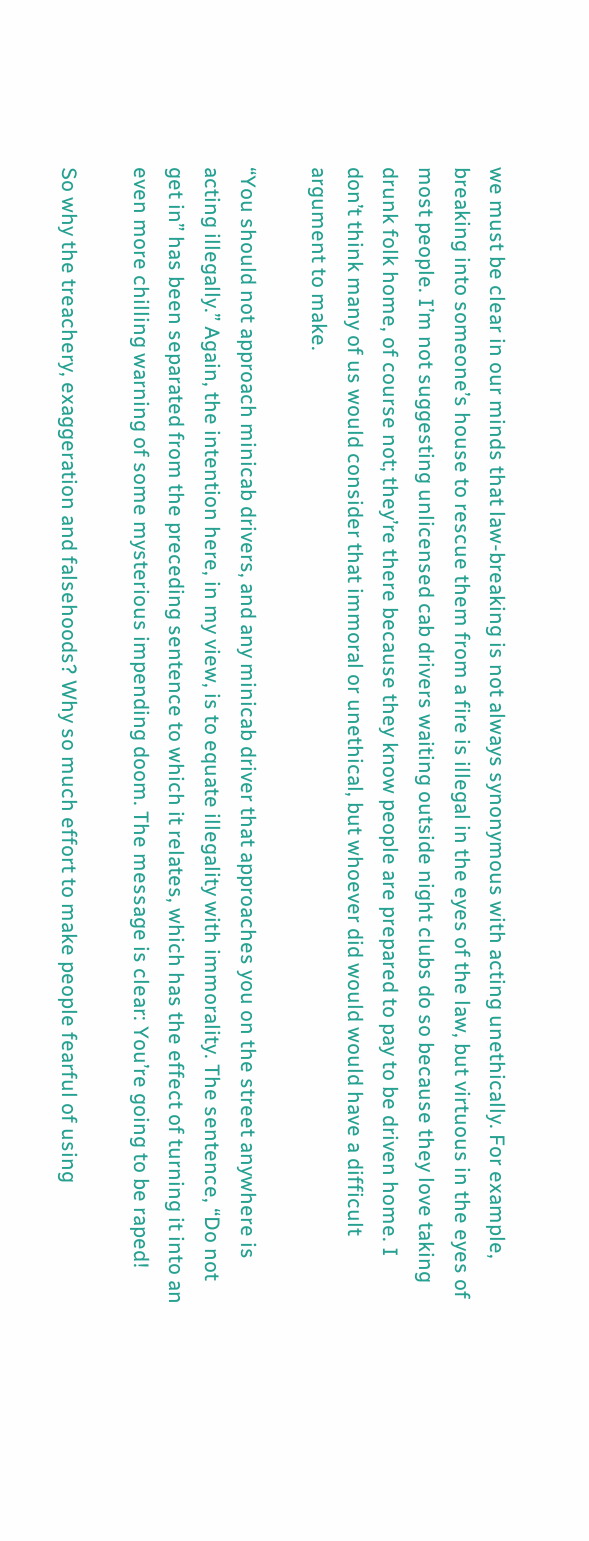we must be clear in our minds that law-breaking is not always synonymous with acting unethically. For example, breaking into someone’s house to rescue them from a fire is illegal in the eyes of the law, but virtuous in the eyes of most people. I’m not suggesting unlicensed cab drivers waiting outside night clubs do so because they love taking drunk folk home, of course not; they’re there because they know people are prepared to pay to be driven home. I don’t think many of us would consider that immoral or unethical, but whoever did would would have a difficult argument to make.

“You should not approach minicab drivers, and any minicab driver that approaches you on the street anywhere is acting illegally.” Again, the intention here, in my view, is to equate illegality with immorality. The sentence, “Do not get in” has been separated from the preceding sentence to which it relates, which has the effect of turning it into an even more chilling warning of some mysterious impending doom. The message is clear: You’re going to be raped!

So why the treachery, exaggeration and falsehoods? Why so much effort to make people fearful of using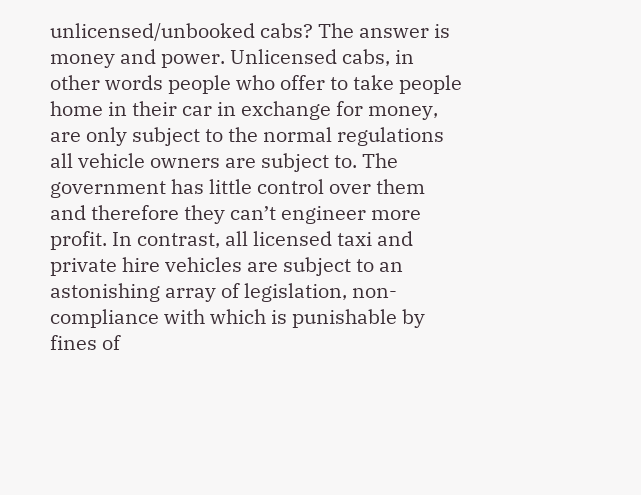unlicensed/unbooked cabs? The answer is money and power. Unlicensed cabs, in other words people who offer to take people home in their car in exchange for money, are only subject to the normal regulations all vehicle owners are subject to. The government has little control over them and therefore they can’t engineer more profit. In contrast, all licensed taxi and private hire vehicles are subject to an astonishing array of legislation, non-compliance with which is punishable by fines of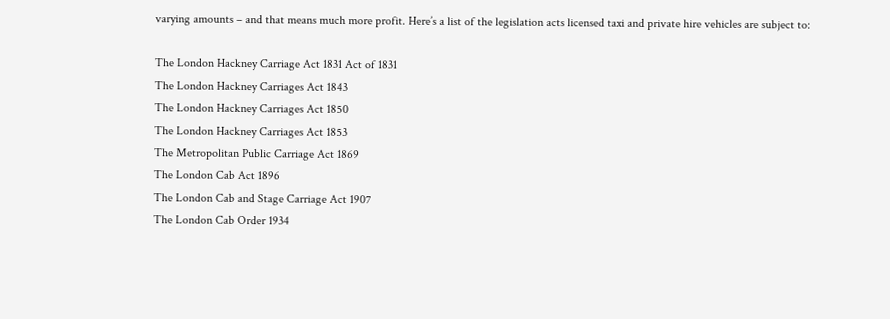varying amounts – and that means much more profit. Here’s a list of the legislation acts licensed taxi and private hire vehicles are subject to:

The London Hackney Carriage Act 1831 Act of 1831
The London Hackney Carriages Act 1843
The London Hackney Carriages Act 1850
The London Hackney Carriages Act 1853
The Metropolitan Public Carriage Act 1869
The London Cab Act 1896
The London Cab and Stage Carriage Act 1907
The London Cab Order 1934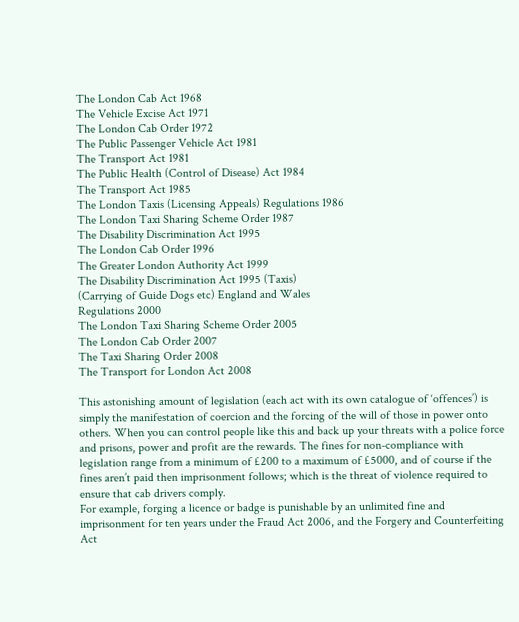The London Cab Act 1968
The Vehicle Excise Act 1971
The London Cab Order 1972
The Public Passenger Vehicle Act 1981
The Transport Act 1981
The Public Health (Control of Disease) Act 1984
The Transport Act 1985
The London Taxis (Licensing Appeals) Regulations 1986
The London Taxi Sharing Scheme Order 1987
The Disability Discrimination Act 1995
The London Cab Order 1996
The Greater London Authority Act 1999
The Disability Discrimination Act 1995 (Taxis)
(Carrying of Guide Dogs etc) England and Wales
Regulations 2000
The London Taxi Sharing Scheme Order 2005
The London Cab Order 2007
The Taxi Sharing Order 2008
The Transport for London Act 2008

This astonishing amount of legislation (each act with its own catalogue of ‘offences’) is simply the manifestation of coercion and the forcing of the will of those in power onto others. When you can control people like this and back up your threats with a police force and prisons, power and profit are the rewards. The fines for non-compliance with legislation range from a minimum of £200 to a maximum of £5000, and of course if the fines aren’t paid then imprisonment follows; which is the threat of violence required to ensure that cab drivers comply.
For example, forging a licence or badge is punishable by an unlimited fine and imprisonment for ten years under the Fraud Act 2006, and the Forgery and Counterfeiting Act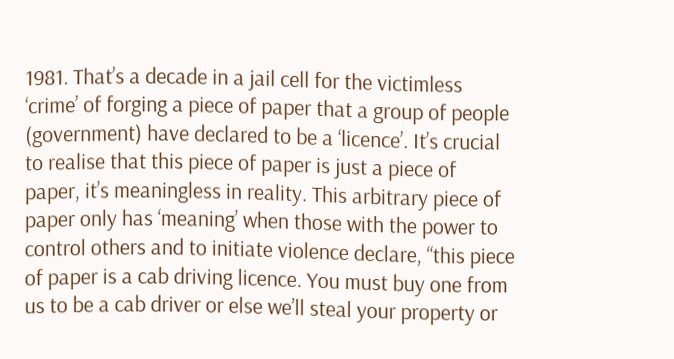1981. That’s a decade in a jail cell for the victimless ‘crime’ of forging a piece of paper that a group of people (government) have declared to be a ‘licence’. It’s crucial to realise that this piece of paper is just a piece of paper, it’s meaningless in reality. This arbitrary piece of paper only has ‘meaning’ when those with the power to control others and to initiate violence declare, “this piece of paper is a cab driving licence. You must buy one from us to be a cab driver or else we’ll steal your property or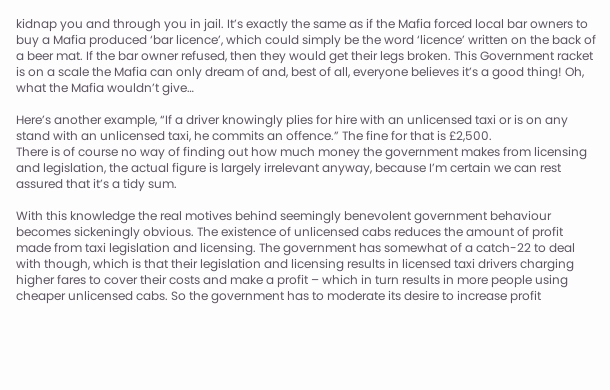kidnap you and through you in jail. It’s exactly the same as if the Mafia forced local bar owners to buy a Mafia produced ‘bar licence’, which could simply be the word ‘licence’ written on the back of a beer mat. If the bar owner refused, then they would get their legs broken. This Government racket is on a scale the Mafia can only dream of and, best of all, everyone believes it’s a good thing! Oh, what the Mafia wouldn’t give…

Here’s another example, “If a driver knowingly plies for hire with an unlicensed taxi or is on any stand with an unlicensed taxi, he commits an offence.” The fine for that is £2,500.
There is of course no way of finding out how much money the government makes from licensing and legislation, the actual figure is largely irrelevant anyway, because I’m certain we can rest assured that it’s a tidy sum.

With this knowledge the real motives behind seemingly benevolent government behaviour becomes sickeningly obvious. The existence of unlicensed cabs reduces the amount of profit made from taxi legislation and licensing. The government has somewhat of a catch-22 to deal with though, which is that their legislation and licensing results in licensed taxi drivers charging higher fares to cover their costs and make a profit – which in turn results in more people using cheaper unlicensed cabs. So the government has to moderate its desire to increase profit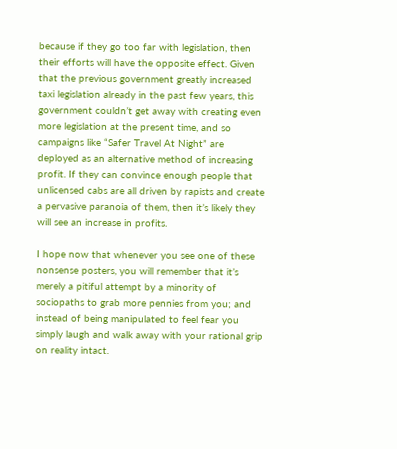because if they go too far with legislation, then their efforts will have the opposite effect. Given that the previous government greatly increased taxi legislation already in the past few years, this government couldn’t get away with creating even more legislation at the present time, and so campaigns like “Safer Travel At Night” are deployed as an alternative method of increasing profit. If they can convince enough people that unlicensed cabs are all driven by rapists and create a pervasive paranoia of them, then it’s likely they will see an increase in profits.

I hope now that whenever you see one of these nonsense posters, you will remember that it’s merely a pitiful attempt by a minority of sociopaths to grab more pennies from you; and instead of being manipulated to feel fear you simply laugh and walk away with your rational grip on reality intact.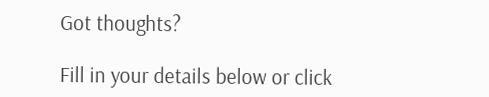Got thoughts?

Fill in your details below or click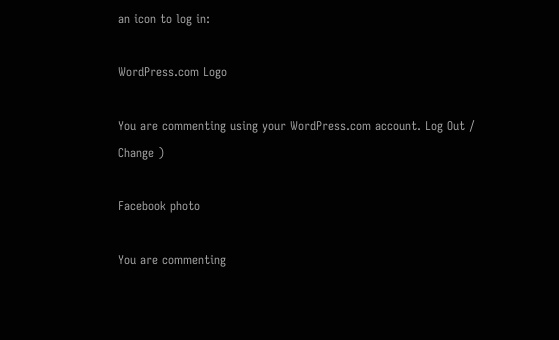an icon to log in:

WordPress.com Logo

You are commenting using your WordPress.com account. Log Out /  Change )

Facebook photo

You are commenting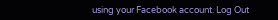using your Facebook account. Log Out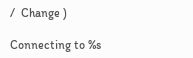/  Change )

Connecting to %s